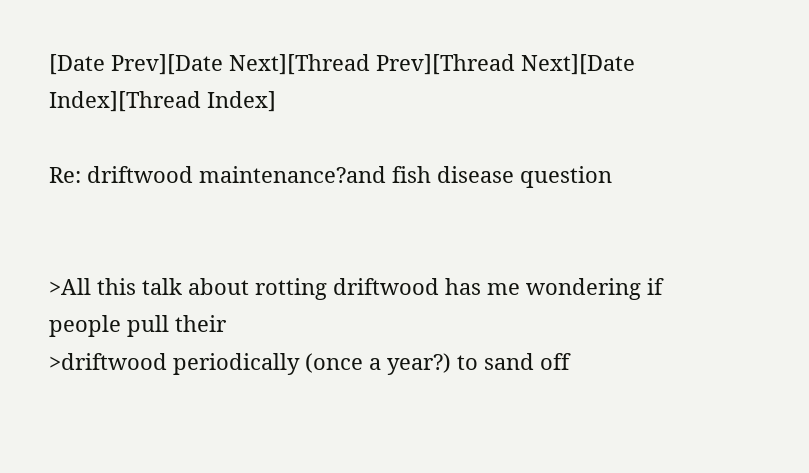[Date Prev][Date Next][Thread Prev][Thread Next][Date Index][Thread Index]

Re: driftwood maintenance?and fish disease question


>All this talk about rotting driftwood has me wondering if people pull their
>driftwood periodically (once a year?) to sand off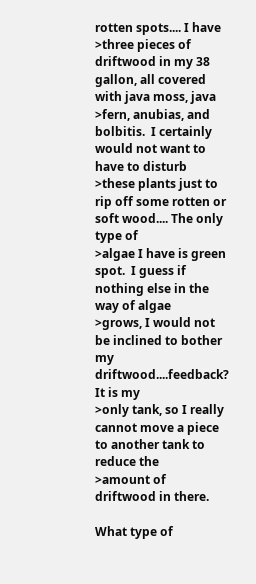rotten spots.... I have
>three pieces of driftwood in my 38 gallon, all covered with java moss, java
>fern, anubias, and bolbitis.  I certainly would not want to have to disturb
>these plants just to rip off some rotten or soft wood.... The only type of
>algae I have is green spot.  I guess if nothing else in the way of algae
>grows, I would not be inclined to bother my driftwood....feedback?  It is my
>only tank, so I really cannot move a piece to another tank to reduce the
>amount of driftwood in there.

What type of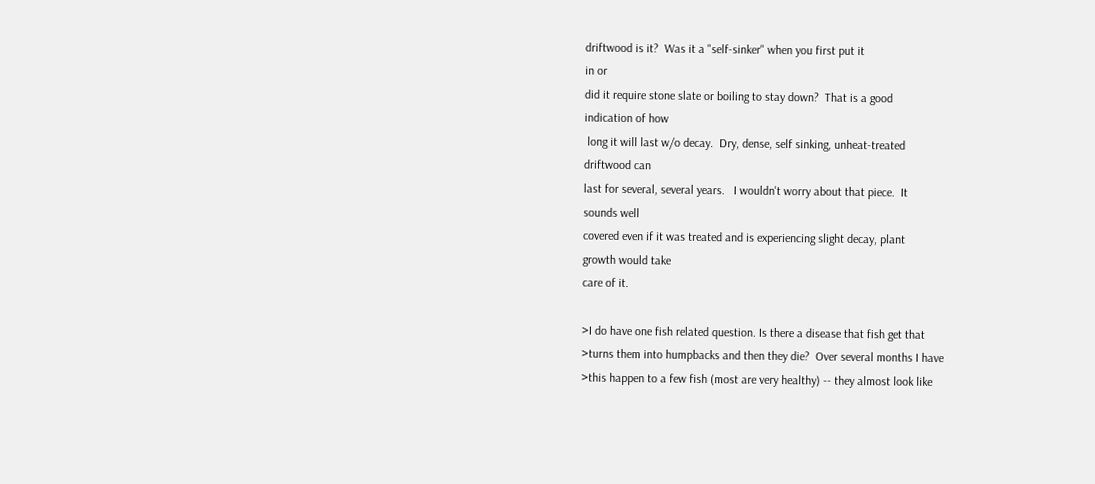driftwood is it?  Was it a "self-sinker" when you first put it
in or
did it require stone slate or boiling to stay down?  That is a good
indication of how
 long it will last w/o decay.  Dry, dense, self sinking, unheat-treated
driftwood can
last for several, several years.   I wouldn't worry about that piece.  It
sounds well
covered even if it was treated and is experiencing slight decay, plant
growth would take
care of it.

>I do have one fish related question. Is there a disease that fish get that
>turns them into humpbacks and then they die?  Over several months I have
>this happen to a few fish (most are very healthy) -- they almost look like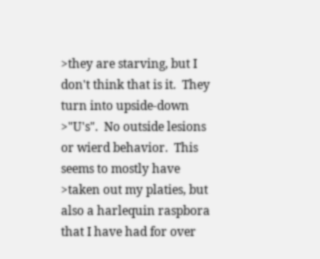>they are starving, but I don't think that is it.  They turn into upside-down
>"U's".  No outside lesions or wierd behavior.  This seems to mostly have
>taken out my platies, but also a harlequin raspbora that I have had for over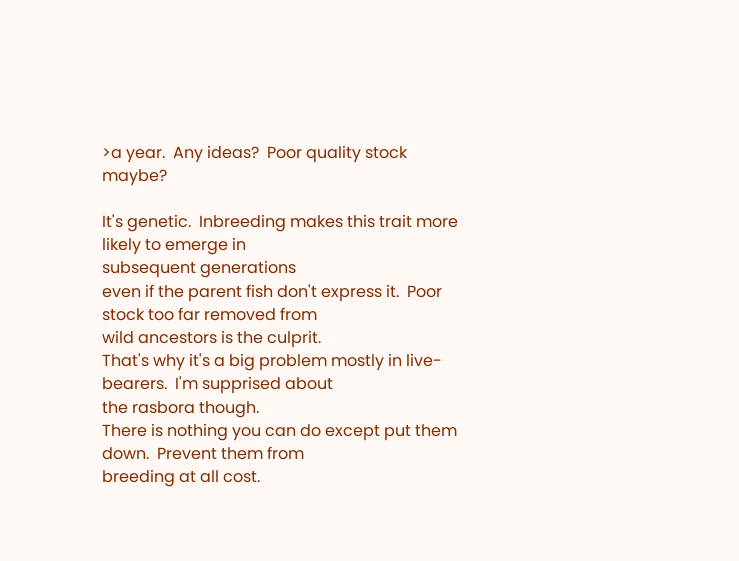>a year.  Any ideas?  Poor quality stock maybe?

It's genetic.  Inbreeding makes this trait more likely to emerge in
subsequent generations
even if the parent fish don't express it.  Poor stock too far removed from
wild ancestors is the culprit.
That's why it's a big problem mostly in live-bearers.  I'm supprised about
the rasbora though.
There is nothing you can do except put them down.  Prevent them from
breeding at all cost.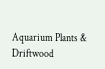Aquarium Plants & Driftwood